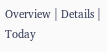Overview | Details | Today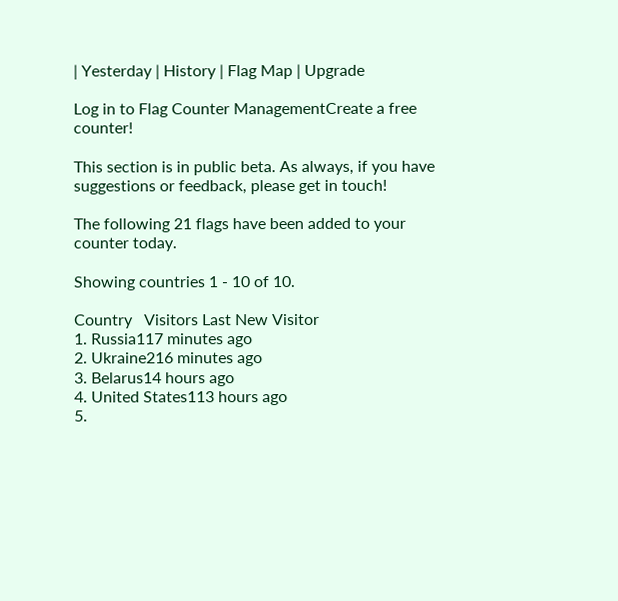| Yesterday | History | Flag Map | Upgrade

Log in to Flag Counter ManagementCreate a free counter!

This section is in public beta. As always, if you have suggestions or feedback, please get in touch!

The following 21 flags have been added to your counter today.

Showing countries 1 - 10 of 10.

Country   Visitors Last New Visitor
1. Russia117 minutes ago
2. Ukraine216 minutes ago
3. Belarus14 hours ago
4. United States113 hours ago
5.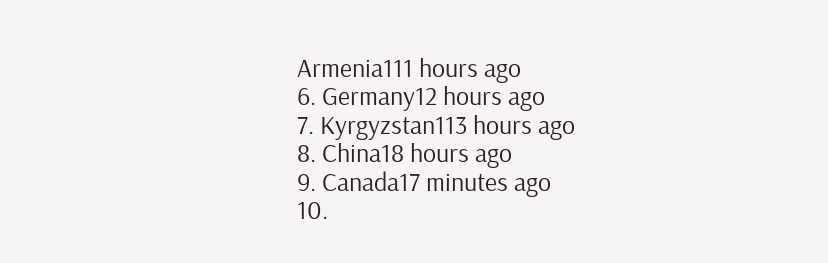Armenia111 hours ago
6. Germany12 hours ago
7. Kyrgyzstan113 hours ago
8. China18 hours ago
9. Canada17 minutes ago
10.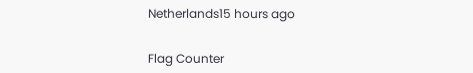Netherlands15 hours ago


Flag Counter